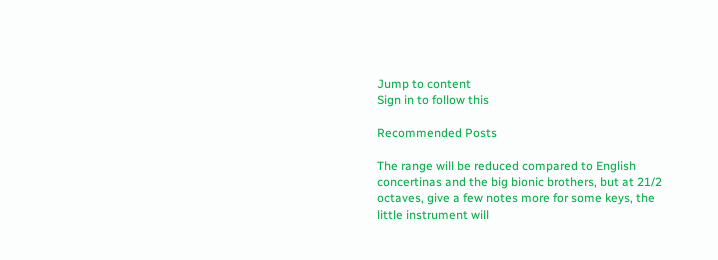Jump to content
Sign in to follow this

Recommended Posts

The range will be reduced compared to English concertinas and the big bionic brothers, but at 21/2 octaves, give a few notes more for some keys, the little instrument will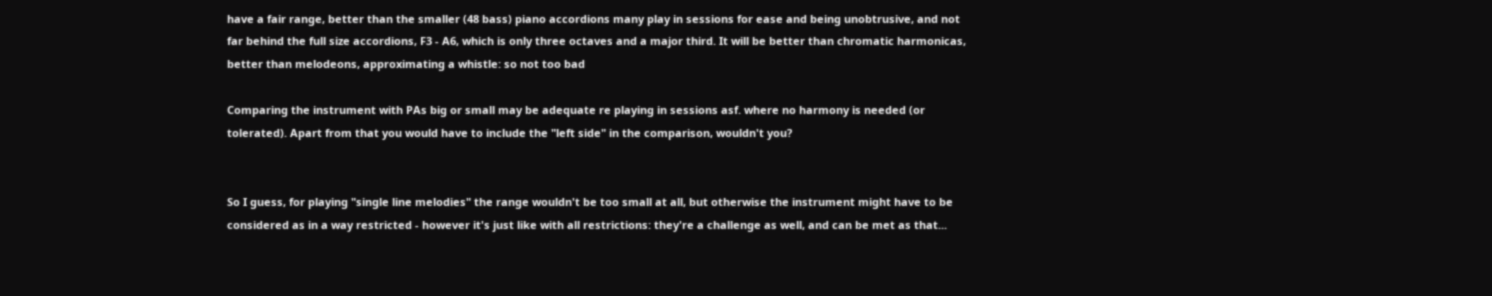have a fair range, better than the smaller (48 bass) piano accordions many play in sessions for ease and being unobtrusive, and not far behind the full size accordions, F3 - A6, which is only three octaves and a major third. It will be better than chromatic harmonicas, better than melodeons, approximating a whistle: so not too bad

Comparing the instrument with PAs big or small may be adequate re playing in sessions asf. where no harmony is needed (or tolerated). Apart from that you would have to include the "left side" in the comparison, wouldn't you?


So I guess, for playing "single line melodies" the range wouldn't be too small at all, but otherwise the instrument might have to be considered as in a way restricted - however it's just like with all restrictions: they're a challenge as well, and can be met as that...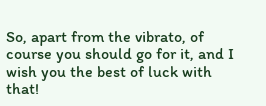So, apart from the vibrato, of course you should go for it, and I wish you the best of luck with that!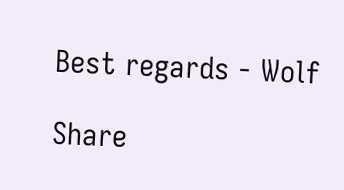Best regards - Wolf

Share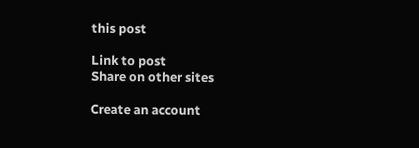this post

Link to post
Share on other sites

Create an account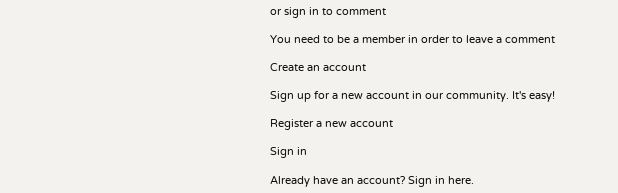or sign in to comment

You need to be a member in order to leave a comment

Create an account

Sign up for a new account in our community. It's easy!

Register a new account

Sign in

Already have an account? Sign in here.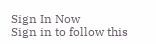Sign In Now
Sign in to follow this